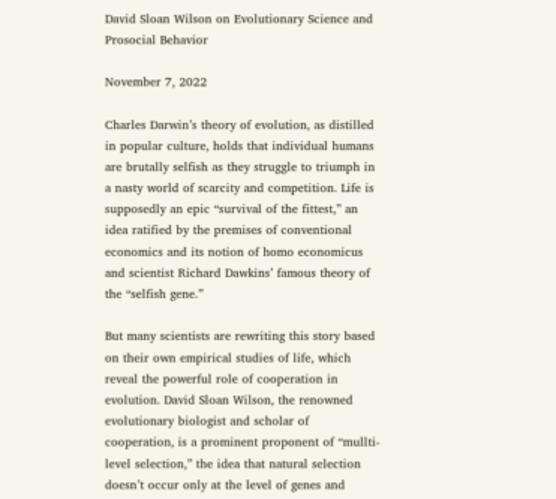David Sloan Wilson on Evolutionary Science and Prosocial Behavior

November 7, 2022

Charles Darwin’s theory of evolution, as distilled in popular culture, holds that individual humans are brutally selfish as they struggle to triumph in a nasty world of scarcity and competition. Life is supposedly an epic “survival of the fittest,” an idea ratified by the premises of conventional economics and its notion of homo economicus and scientist Richard Dawkins’ famous theory of the “selfish gene.”

But many scientists are rewriting this story based on their own empirical studies of life, which reveal the powerful role of cooperation in evolution. David Sloan Wilson, the renowned evolutionary biologist and scholar of cooperation, is a prominent proponent of “mullti-level selection,” the idea that natural selection doesn’t occur only at the level of genes and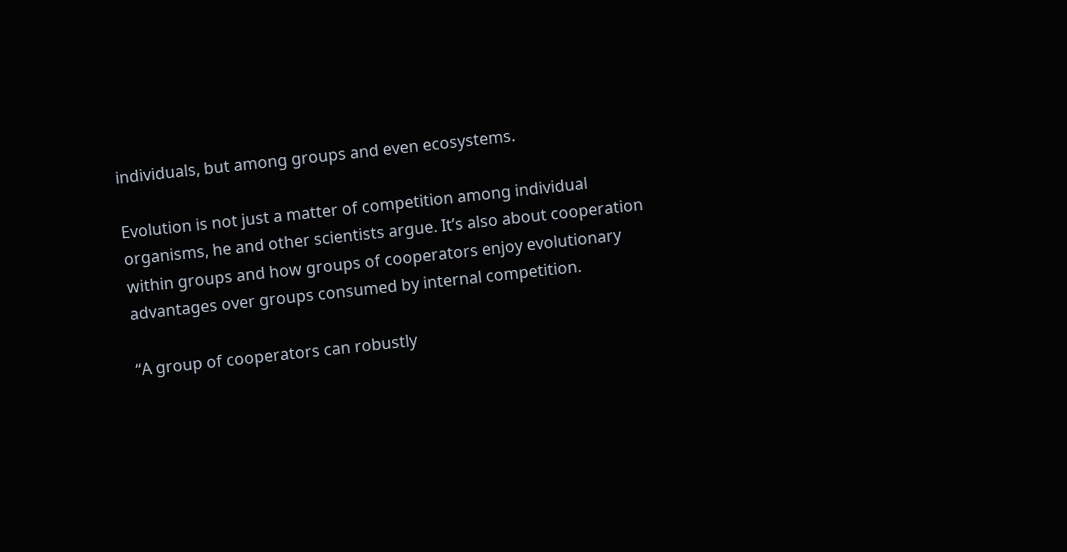individuals, but among groups and even ecosystems.

Evolution is not just a matter of competition among individual organisms, he and other scientists argue. It’s also about cooperation within groups and how groups of cooperators enjoy evolutionary advantages over groups consumed by internal competition.

“A group of cooperators can robustly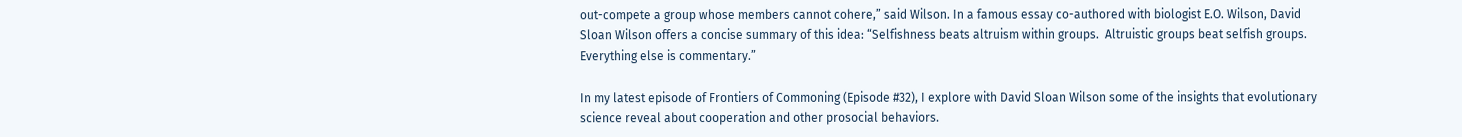out-compete a group whose members cannot cohere,” said Wilson. In a famous essay co-authored with biologist E.O. Wilson, David Sloan Wilson offers a concise summary of this idea: “Selfishness beats altruism within groups.  Altruistic groups beat selfish groups. Everything else is commentary.”

In my latest episode of Frontiers of Commoning (Episode #32), I explore with David Sloan Wilson some of the insights that evolutionary science reveal about cooperation and other prosocial behaviors.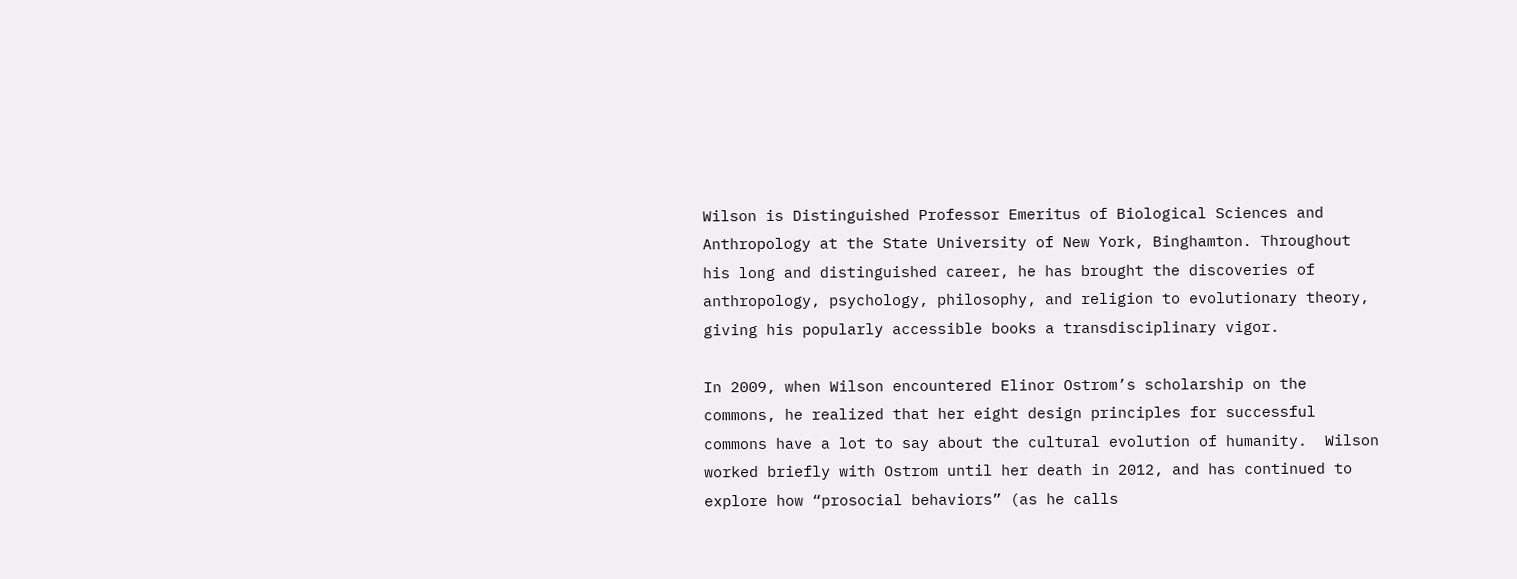Wilson is Distinguished Professor Emeritus of Biological Sciences and Anthropology at the State University of New York, Binghamton. Throughout his long and distinguished career, he has brought the discoveries of anthropology, psychology, philosophy, and religion to evolutionary theory, giving his popularly accessible books a transdisciplinary vigor.

In 2009, when Wilson encountered Elinor Ostrom’s scholarship on the commons, he realized that her eight design principles for successful commons have a lot to say about the cultural evolution of humanity.  Wilson worked briefly with Ostrom until her death in 2012, and has continued to explore how “prosocial behaviors” (as he calls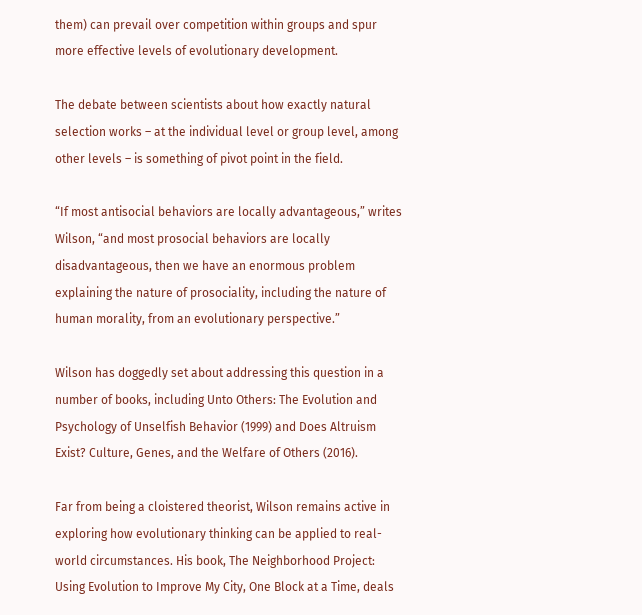them) can prevail over competition within groups and spur more effective levels of evolutionary development.

The debate between scientists about how exactly natural selection works – at the individual level or group level, among other levels – is something of pivot point in the field.

“If most antisocial behaviors are locally advantageous,” writes Wilson, “and most prosocial behaviors are locally disadvantageous, then we have an enormous problem explaining the nature of prosociality, including the nature of human morality, from an evolutionary perspective.”

Wilson has doggedly set about addressing this question in a number of books, including Unto Others: The Evolution and Psychology of Unselfish Behavior (1999) and Does Altruism Exist? Culture, Genes, and the Welfare of Others (2016).

Far from being a cloistered theorist, Wilson remains active in exploring how evolutionary thinking can be applied to real-world circumstances. His book, The Neighborhood Project: Using Evolution to Improve My City, One Block at a Time, deals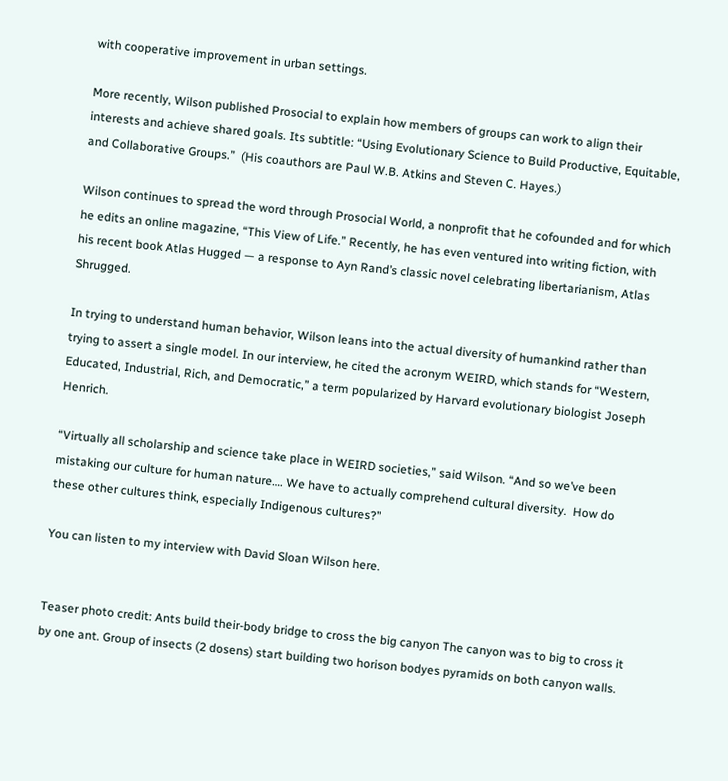with cooperative improvement in urban settings.

More recently, Wilson published Prosocial to explain how members of groups can work to align their interests and achieve shared goals. Its subtitle: “Using Evolutionary Science to Build Productive, Equitable, and Collaborative Groups.”  (His coauthors are Paul W.B. Atkins and Steven C. Hayes.)

Wilson continues to spread the word through Prosocial World, a nonprofit that he cofounded and for which he edits an online magazine, “This View of Life.” Recently, he has even ventured into writing fiction, with his recent book Atlas Hugged — a response to Ayn Rand’s classic novel celebrating libertarianism, Atlas Shrugged.

In trying to understand human behavior, Wilson leans into the actual diversity of humankind rather than trying to assert a single model. In our interview, he cited the acronym WEIRD, which stands for “Western, Educated, Industrial, Rich, and Democratic,” a term popularized by Harvard evolutionary biologist Joseph Henrich.

“Virtually all scholarship and science take place in WEIRD societies,” said Wilson. “And so we’ve been mistaking our culture for human nature…. We have to actually comprehend cultural diversity.  How do these other cultures think, especially Indigenous cultures?”

You can listen to my interview with David Sloan Wilson here.


Teaser photo credit: Ants build their-body bridge to cross the big canyon The canyon was to big to cross it by one ant. Group of insects (2 dosens) start building two horison bodyes pyramids on both canyon walls.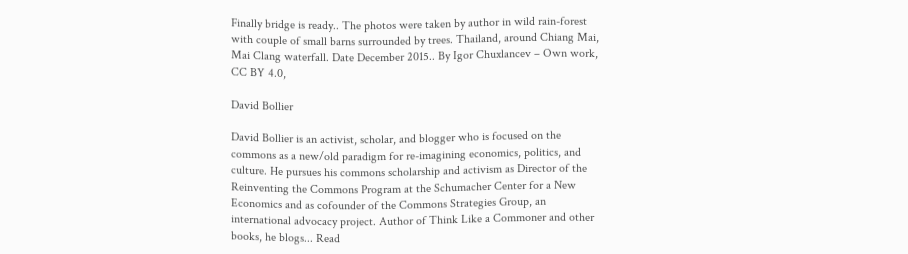Finally bridge is ready.. The photos were taken by author in wild rain-forest with couple of small barns surrounded by trees. Thailand, around Chiang Mai, Mai Clang waterfall. Date December 2015.. By Igor Chuxlancev – Own work, CC BY 4.0,

David Bollier

David Bollier is an activist, scholar, and blogger who is focused on the commons as a new/old paradigm for re-imagining economics, politics, and culture. He pursues his commons scholarship and activism as Director of the Reinventing the Commons Program at the Schumacher Center for a New Economics and as cofounder of the Commons Strategies Group, an international advocacy project. Author of Think Like a Commoner and other books, he blogs... Read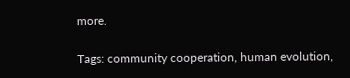more.

Tags: community cooperation, human evolution,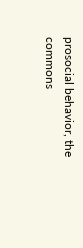prosocial behavior, the commons